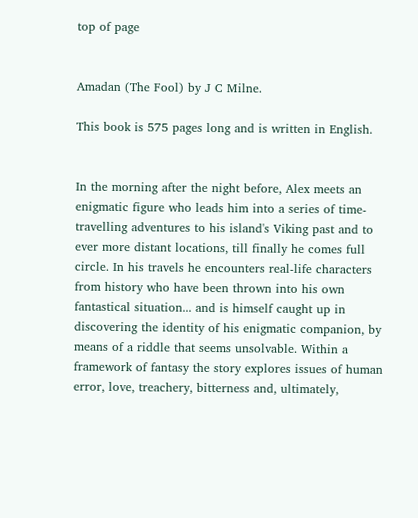top of page


Amadan (The Fool) by J C Milne.

This book is 575 pages long and is written in English.


In the morning after the night before, Alex meets an enigmatic figure who leads him into a series of time-travelling adventures to his island's Viking past and to ever more distant locations, till finally he comes full circle. In his travels he encounters real-life characters from history who have been thrown into his own fantastical situation... and is himself caught up in discovering the identity of his enigmatic companion, by means of a riddle that seems unsolvable. Within a framework of fantasy the story explores issues of human error, love, treachery, bitterness and, ultimately,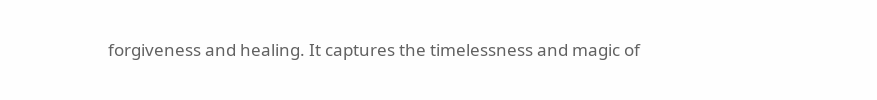forgiveness and healing. It captures the timelessness and magic of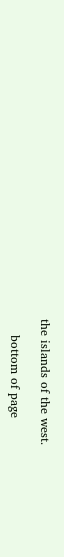the islands of the west.

    bottom of page